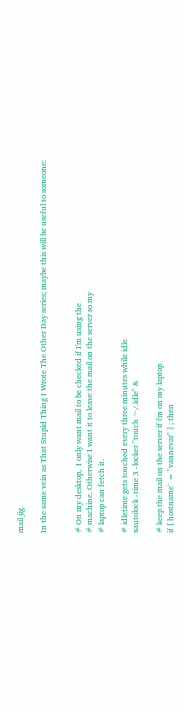mail jig

In the same vein as That Stupid Thing I Wrote The Other Day series; maybe this will be useful to someone:


# On my desktop,  I only want mail to be checked if I'm using the
# machine. Otherwise I want it to leave the mail on the server so my
# laptop can fetch it.

# idletime gets touched every three minutes while idle
xautolock -time 3 -locker "touch ~/.idle" &

# keep the mail on the server if i'm on my laptop
if [ hostname` = "vannevar" ] ; then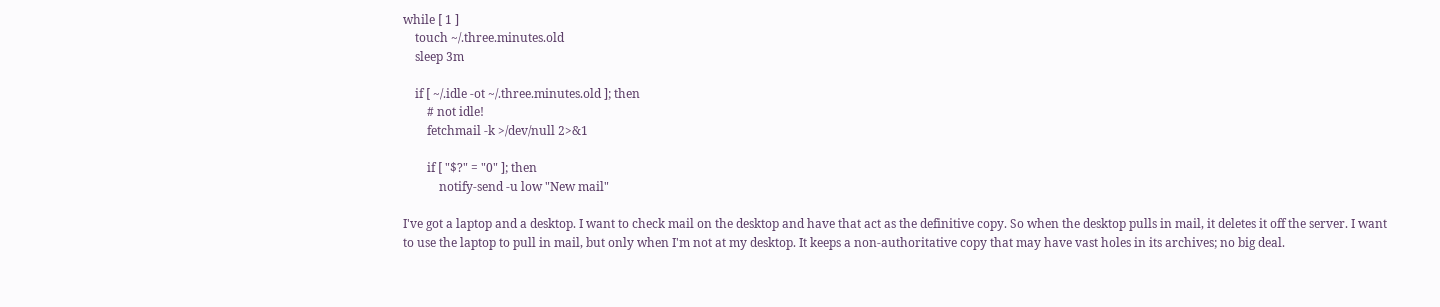while [ 1 ]
    touch ~/.three.minutes.old
    sleep 3m

    if [ ~/.idle -ot ~/.three.minutes.old ]; then
        # not idle!
        fetchmail -k >/dev/null 2>&1

        if [ "$?" = "0" ]; then
            notify-send -u low "New mail"

I've got a laptop and a desktop. I want to check mail on the desktop and have that act as the definitive copy. So when the desktop pulls in mail, it deletes it off the server. I want to use the laptop to pull in mail, but only when I'm not at my desktop. It keeps a non-authoritative copy that may have vast holes in its archives; no big deal.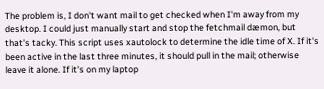The problem is, I don't want mail to get checked when I'm away from my desktop. I could just manually start and stop the fetchmail dæmon, but that's tacky. This script uses xautolock to determine the idle time of X. If it's been active in the last three minutes, it should pull in the mail; otherwise leave it alone. If it's on my laptop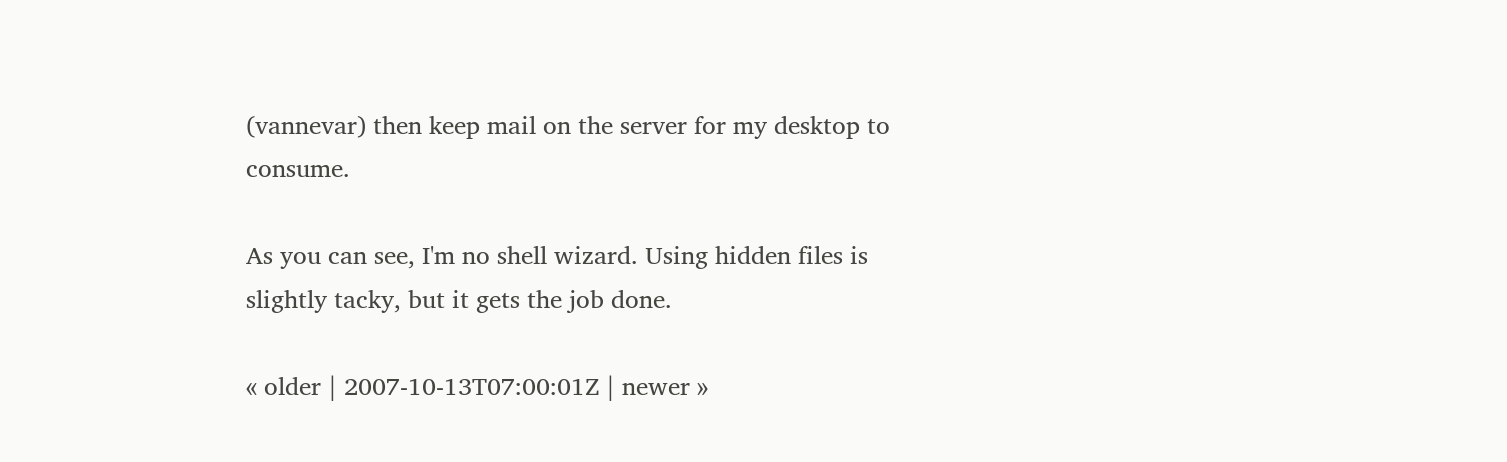(vannevar) then keep mail on the server for my desktop to consume.

As you can see, I'm no shell wizard. Using hidden files is slightly tacky, but it gets the job done.

« older | 2007-10-13T07:00:01Z | newer »